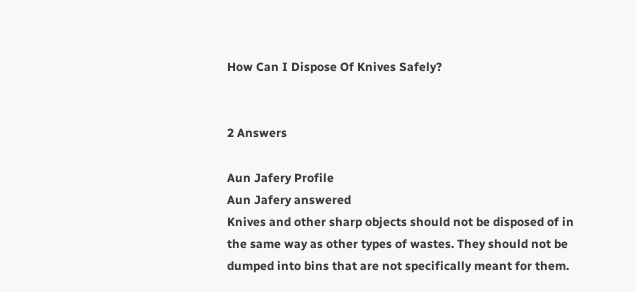How Can I Dispose Of Knives Safely?


2 Answers

Aun Jafery Profile
Aun Jafery answered
Knives and other sharp objects should not be disposed of in the same way as other types of wastes. They should not be dumped into bins that are not specifically meant for them.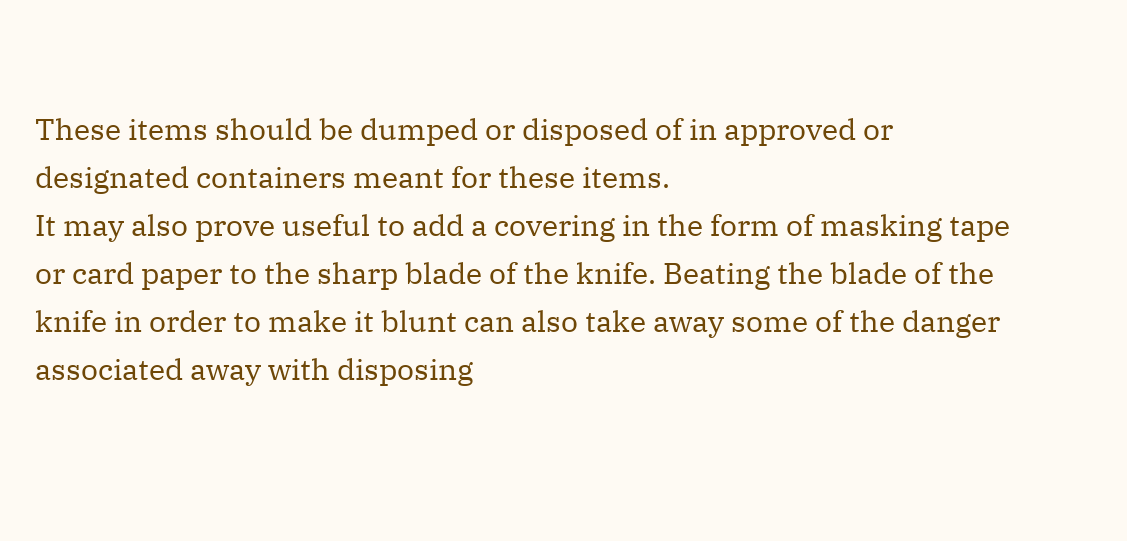These items should be dumped or disposed of in approved or designated containers meant for these items.
It may also prove useful to add a covering in the form of masking tape or card paper to the sharp blade of the knife. Beating the blade of the knife in order to make it blunt can also take away some of the danger associated away with disposing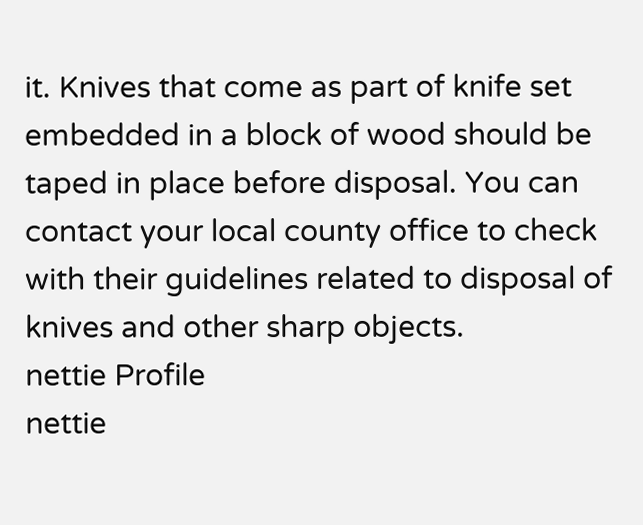it. Knives that come as part of knife set embedded in a block of wood should be taped in place before disposal. You can contact your local county office to check with their guidelines related to disposal of knives and other sharp objects.
nettie Profile
nettie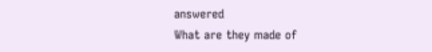answered
What are they made of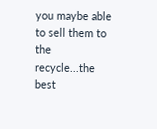you maybe able to sell them to the recycle...the best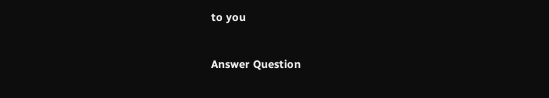to you

Answer Question